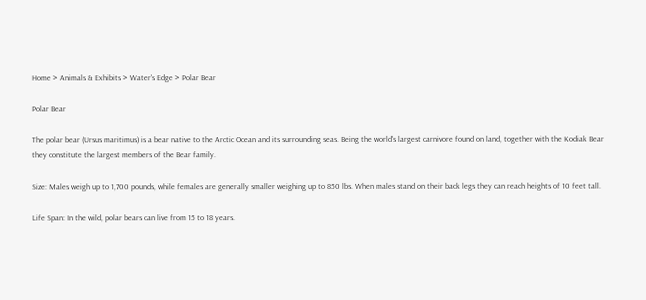Home > Animals & Exhibits > Water's Edge > Polar Bear

Polar Bear

The polar bear (Ursus maritimus) is a bear native to the Arctic Ocean and its surrounding seas. Being the world's largest carnivore found on land, together with the Kodiak Bear they constitute the largest members of the Bear family.

Size: Males weigh up to 1,700 pounds, while females are generally smaller weighing up to 850 lbs. When males stand on their back legs they can reach heights of 10 feet tall.

Life Span: In the wild, polar bears can live from 15 to 18 years.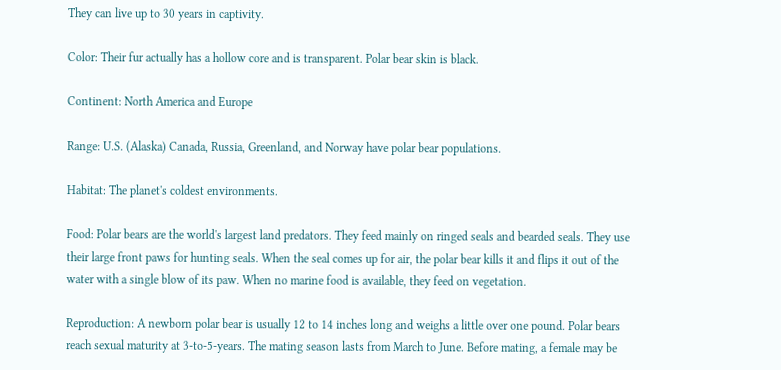They can live up to 30 years in captivity.

Color: Their fur actually has a hollow core and is transparent. Polar bear skin is black.

Continent: North America and Europe

Range: U.S. (Alaska) Canada, Russia, Greenland, and Norway have polar bear populations.

Habitat: The planet's coldest environments.

Food: Polar bears are the world's largest land predators. They feed mainly on ringed seals and bearded seals. They use their large front paws for hunting seals. When the seal comes up for air, the polar bear kills it and flips it out of the water with a single blow of its paw. When no marine food is available, they feed on vegetation.

Reproduction: A newborn polar bear is usually 12 to 14 inches long and weighs a little over one pound. Polar bears reach sexual maturity at 3-to-5-years. The mating season lasts from March to June. Before mating, a female may be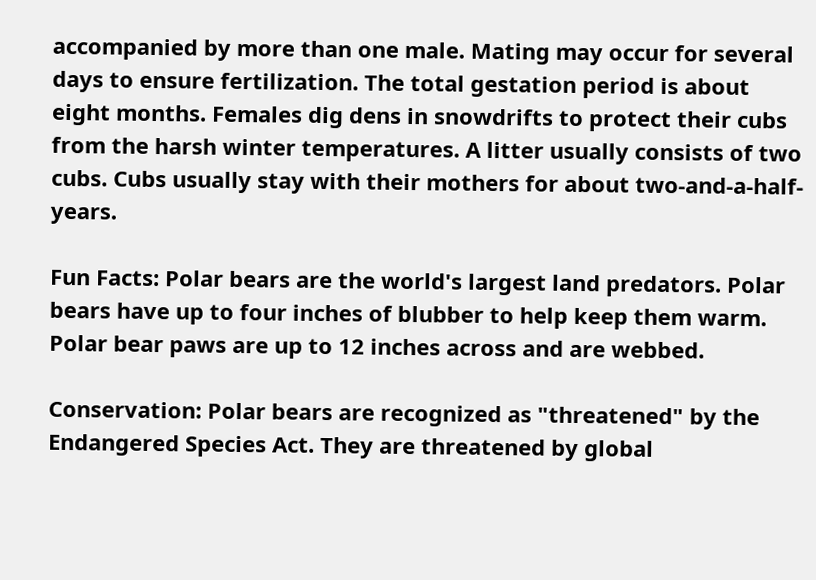accompanied by more than one male. Mating may occur for several days to ensure fertilization. The total gestation period is about eight months. Females dig dens in snowdrifts to protect their cubs from the harsh winter temperatures. A litter usually consists of two cubs. Cubs usually stay with their mothers for about two-and-a-half-years.

Fun Facts: Polar bears are the world's largest land predators. Polar bears have up to four inches of blubber to help keep them warm. Polar bear paws are up to 12 inches across and are webbed.

Conservation: Polar bears are recognized as "threatened" by the Endangered Species Act. They are threatened by global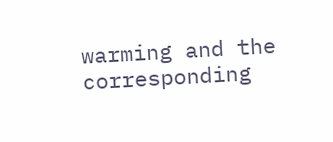warming and the corresponding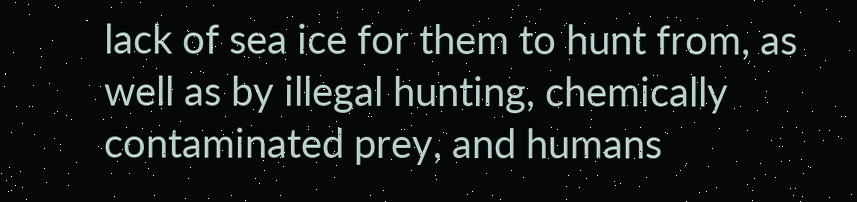lack of sea ice for them to hunt from, as well as by illegal hunting, chemically contaminated prey, and humans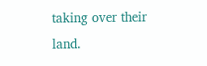taking over their land.